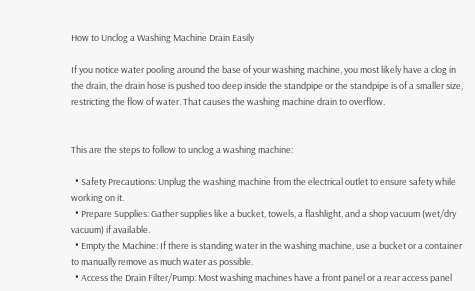How to Unclog a Washing Machine Drain Easily

If you notice water pooling around the base of your washing machine, you most likely have a clog in the drain, the drain hose is pushed too deep inside the standpipe or the standpipe is of a smaller size, restricting the flow of water. That causes the washing machine drain to overflow.


This are the steps to follow to unclog a washing machine:

  • Safety Precautions: Unplug the washing machine from the electrical outlet to ensure safety while working on it.
  • Prepare Supplies: Gather supplies like a bucket, towels, a flashlight, and a shop vacuum (wet/dry vacuum) if available.
  • Empty the Machine: If there is standing water in the washing machine, use a bucket or a container to manually remove as much water as possible.
  • Access the Drain Filter/Pump: Most washing machines have a front panel or a rear access panel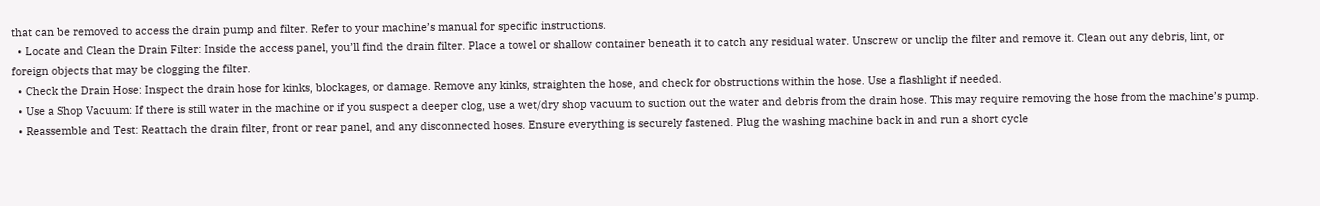that can be removed to access the drain pump and filter. Refer to your machine’s manual for specific instructions.
  • Locate and Clean the Drain Filter: Inside the access panel, you’ll find the drain filter. Place a towel or shallow container beneath it to catch any residual water. Unscrew or unclip the filter and remove it. Clean out any debris, lint, or foreign objects that may be clogging the filter.
  • Check the Drain Hose: Inspect the drain hose for kinks, blockages, or damage. Remove any kinks, straighten the hose, and check for obstructions within the hose. Use a flashlight if needed.
  • Use a Shop Vacuum: If there is still water in the machine or if you suspect a deeper clog, use a wet/dry shop vacuum to suction out the water and debris from the drain hose. This may require removing the hose from the machine’s pump.
  • Reassemble and Test: Reattach the drain filter, front or rear panel, and any disconnected hoses. Ensure everything is securely fastened. Plug the washing machine back in and run a short cycle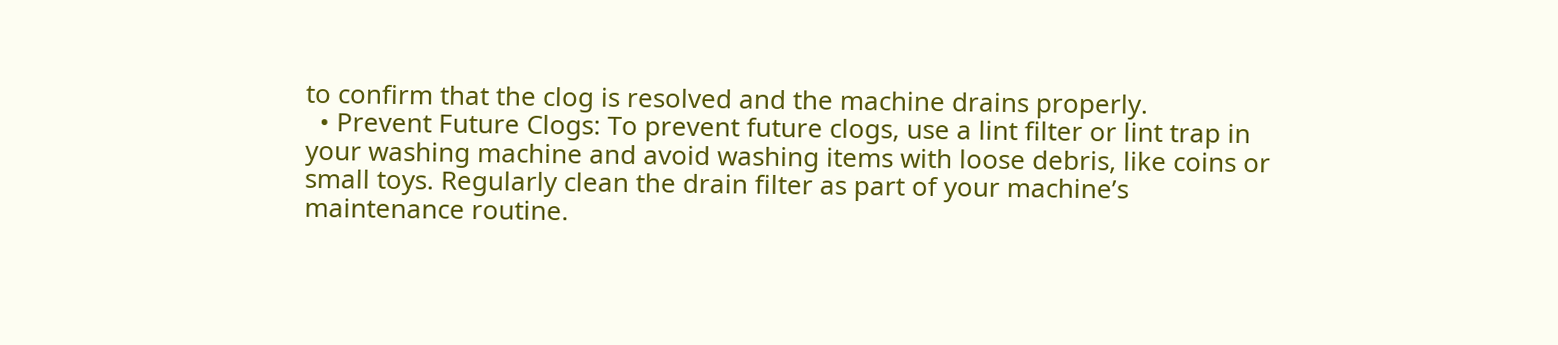to confirm that the clog is resolved and the machine drains properly.
  • Prevent Future Clogs: To prevent future clogs, use a lint filter or lint trap in your washing machine and avoid washing items with loose debris, like coins or small toys. Regularly clean the drain filter as part of your machine’s maintenance routine.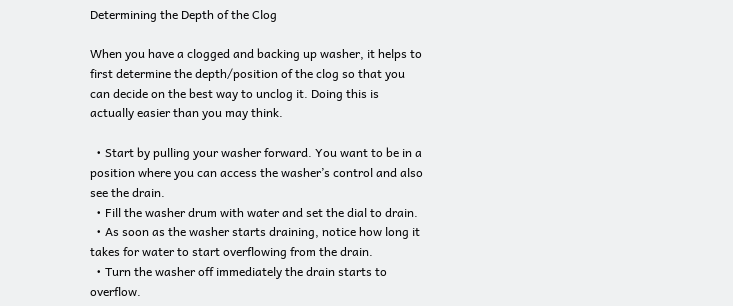Determining the Depth of the Clog

When you have a clogged and backing up washer, it helps to first determine the depth/position of the clog so that you can decide on the best way to unclog it. Doing this is actually easier than you may think.

  • Start by pulling your washer forward. You want to be in a position where you can access the washer’s control and also see the drain.
  • Fill the washer drum with water and set the dial to drain.
  • As soon as the washer starts draining, notice how long it takes for water to start overflowing from the drain.
  • Turn the washer off immediately the drain starts to overflow.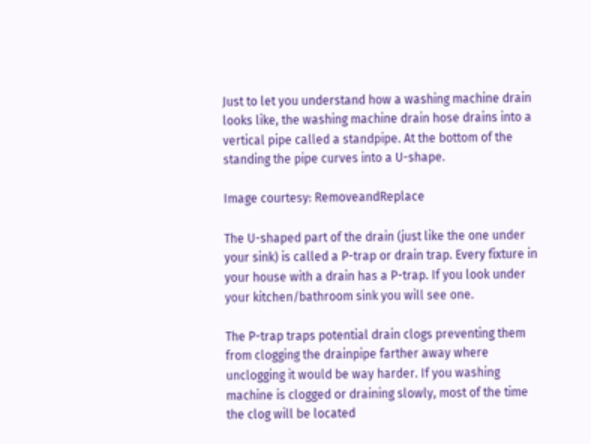Just to let you understand how a washing machine drain looks like, the washing machine drain hose drains into a vertical pipe called a standpipe. At the bottom of the standing the pipe curves into a U-shape.

Image courtesy: RemoveandReplace

The U-shaped part of the drain (just like the one under your sink) is called a P-trap or drain trap. Every fixture in your house with a drain has a P-trap. If you look under your kitchen/bathroom sink you will see one.

The P-trap traps potential drain clogs preventing them from clogging the drainpipe farther away where unclogging it would be way harder. If you washing machine is clogged or draining slowly, most of the time the clog will be located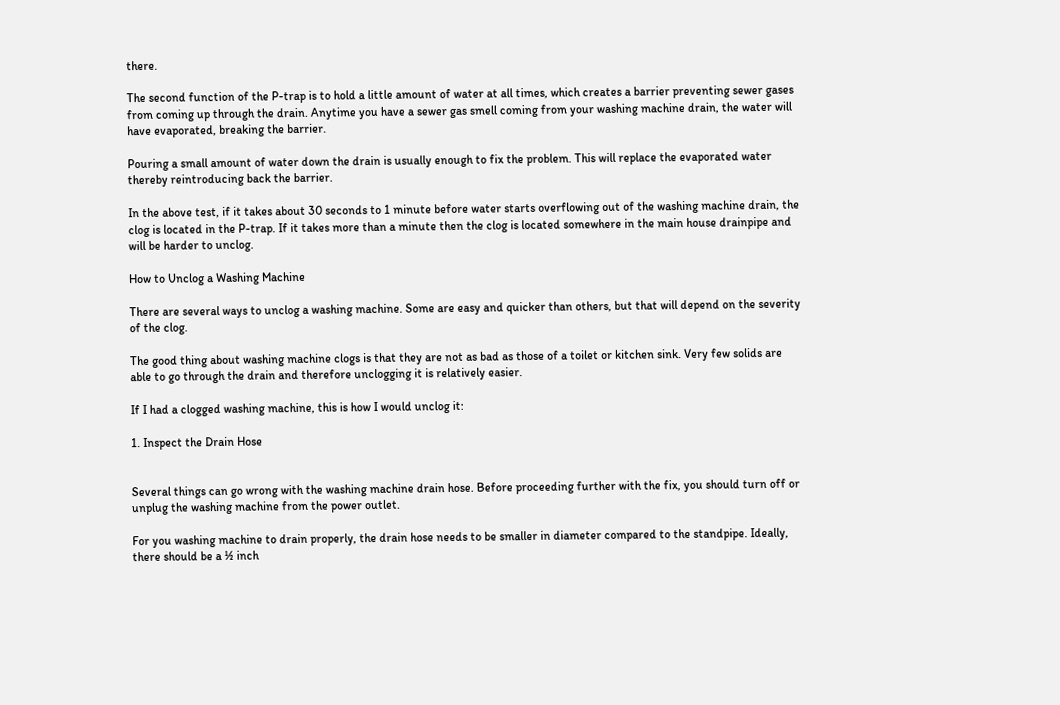there.

The second function of the P-trap is to hold a little amount of water at all times, which creates a barrier preventing sewer gases from coming up through the drain. Anytime you have a sewer gas smell coming from your washing machine drain, the water will have evaporated, breaking the barrier.

Pouring a small amount of water down the drain is usually enough to fix the problem. This will replace the evaporated water thereby reintroducing back the barrier.

In the above test, if it takes about 30 seconds to 1 minute before water starts overflowing out of the washing machine drain, the clog is located in the P-trap. If it takes more than a minute then the clog is located somewhere in the main house drainpipe and will be harder to unclog.

How to Unclog a Washing Machine

There are several ways to unclog a washing machine. Some are easy and quicker than others, but that will depend on the severity of the clog.

The good thing about washing machine clogs is that they are not as bad as those of a toilet or kitchen sink. Very few solids are able to go through the drain and therefore unclogging it is relatively easier.

If I had a clogged washing machine, this is how I would unclog it:

1. Inspect the Drain Hose


Several things can go wrong with the washing machine drain hose. Before proceeding further with the fix, you should turn off or unplug the washing machine from the power outlet.

For you washing machine to drain properly, the drain hose needs to be smaller in diameter compared to the standpipe. Ideally, there should be a ½ inch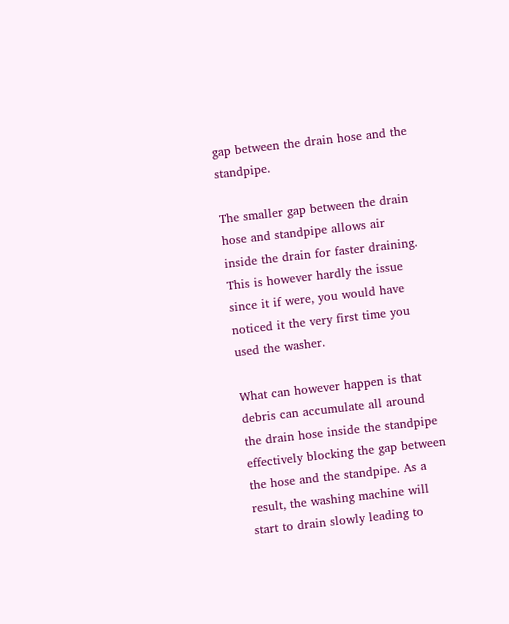gap between the drain hose and the standpipe.

The smaller gap between the drain hose and standpipe allows air inside the drain for faster draining. This is however hardly the issue since it if were, you would have noticed it the very first time you used the washer.

What can however happen is that debris can accumulate all around the drain hose inside the standpipe effectively blocking the gap between the hose and the standpipe. As a result, the washing machine will start to drain slowly leading to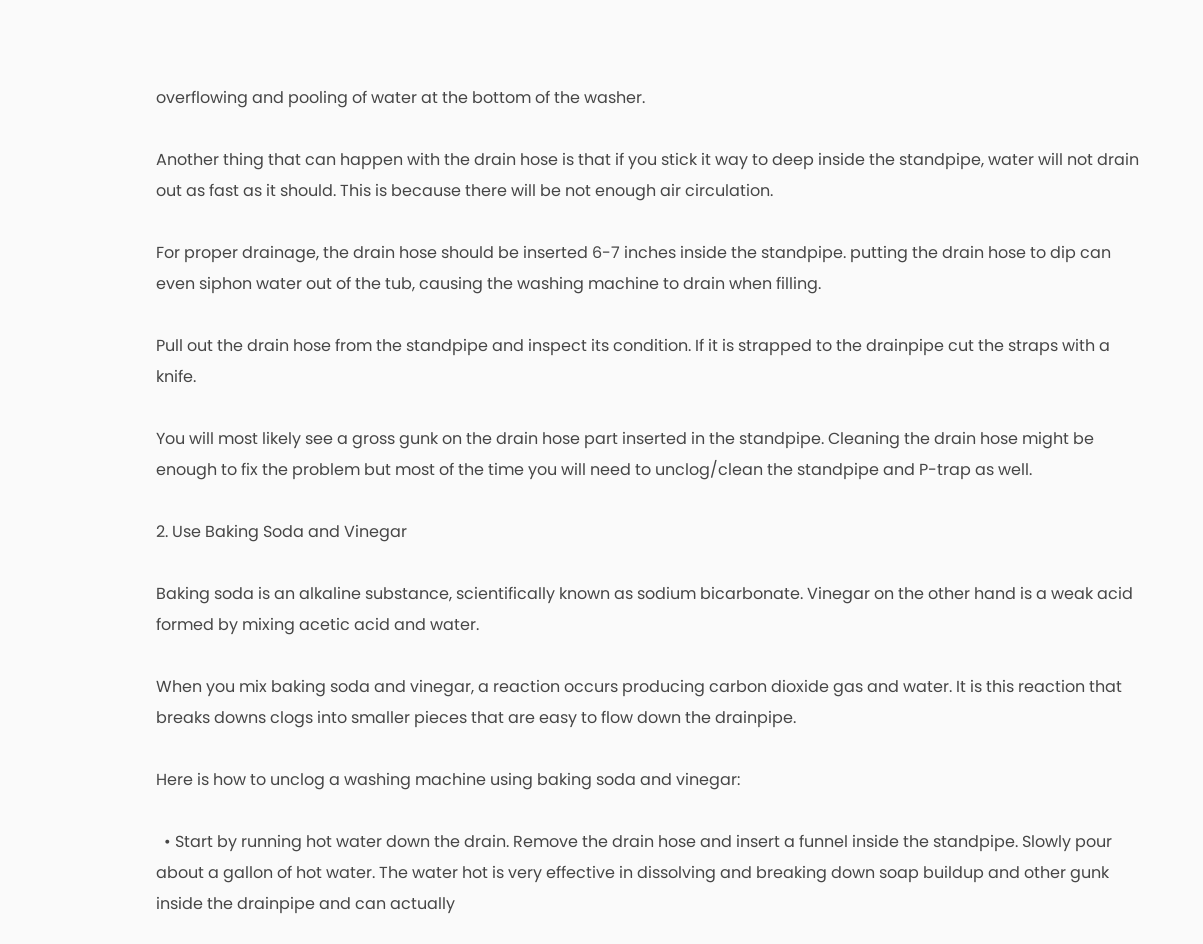overflowing and pooling of water at the bottom of the washer.

Another thing that can happen with the drain hose is that if you stick it way to deep inside the standpipe, water will not drain out as fast as it should. This is because there will be not enough air circulation.

For proper drainage, the drain hose should be inserted 6-7 inches inside the standpipe. putting the drain hose to dip can even siphon water out of the tub, causing the washing machine to drain when filling.

Pull out the drain hose from the standpipe and inspect its condition. If it is strapped to the drainpipe cut the straps with a knife.

You will most likely see a gross gunk on the drain hose part inserted in the standpipe. Cleaning the drain hose might be enough to fix the problem but most of the time you will need to unclog/clean the standpipe and P-trap as well.

2. Use Baking Soda and Vinegar

Baking soda is an alkaline substance, scientifically known as sodium bicarbonate. Vinegar on the other hand is a weak acid formed by mixing acetic acid and water.

When you mix baking soda and vinegar, a reaction occurs producing carbon dioxide gas and water. It is this reaction that breaks downs clogs into smaller pieces that are easy to flow down the drainpipe.

Here is how to unclog a washing machine using baking soda and vinegar:

  • Start by running hot water down the drain. Remove the drain hose and insert a funnel inside the standpipe. Slowly pour about a gallon of hot water. The water hot is very effective in dissolving and breaking down soap buildup and other gunk inside the drainpipe and can actually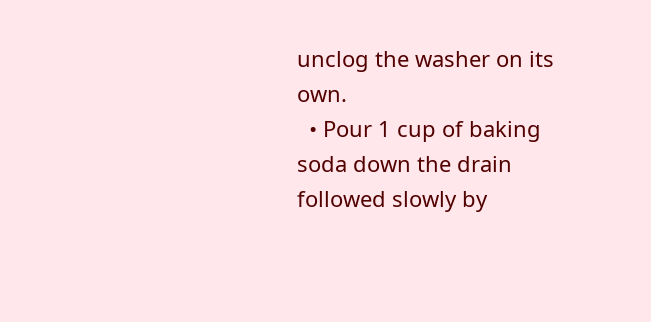unclog the washer on its own.
  • Pour 1 cup of baking soda down the drain followed slowly by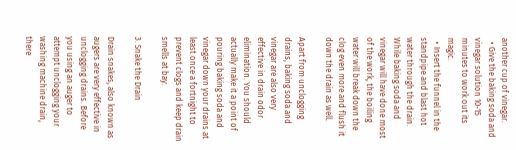another cup of vinegar.
  • Give the baking soda and vinegar solution 10-15 minutes to work out its magic.
  • Insert the funnel in the standpipe and blast hot water through the drain. While baking soda and vinegar will have done most of the work, the boiling water will break down the clog even more and flush it down the drain as well.

Apart from unclogging drains, baking soda and vinegar are also very effective in drain odor elimination. You should actually make it a point of pouring baking soda and vinegar down your drains at least once a fortnight to prevent clogs and keep drain smells at bay.

3. Snake the Drain

Drain snakes, also known as augers are very effective in unclogging drains. Before you using an auger to attempt unclogging your washing machine drain, there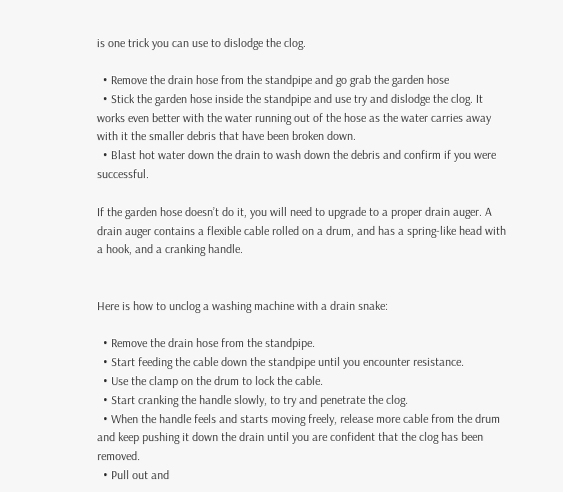is one trick you can use to dislodge the clog.

  • Remove the drain hose from the standpipe and go grab the garden hose
  • Stick the garden hose inside the standpipe and use try and dislodge the clog. It works even better with the water running out of the hose as the water carries away with it the smaller debris that have been broken down.
  • Blast hot water down the drain to wash down the debris and confirm if you were successful.

If the garden hose doesn’t do it, you will need to upgrade to a proper drain auger. A drain auger contains a flexible cable rolled on a drum, and has a spring-like head with a hook, and a cranking handle.


Here is how to unclog a washing machine with a drain snake:

  • Remove the drain hose from the standpipe.
  • Start feeding the cable down the standpipe until you encounter resistance.
  • Use the clamp on the drum to lock the cable.
  • Start cranking the handle slowly, to try and penetrate the clog.
  • When the handle feels and starts moving freely, release more cable from the drum and keep pushing it down the drain until you are confident that the clog has been removed.
  • Pull out and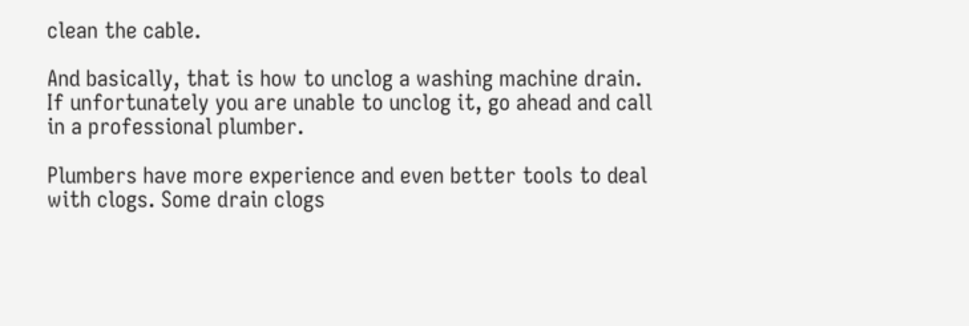clean the cable.

And basically, that is how to unclog a washing machine drain. If unfortunately you are unable to unclog it, go ahead and call in a professional plumber.

Plumbers have more experience and even better tools to deal with clogs. Some drain clogs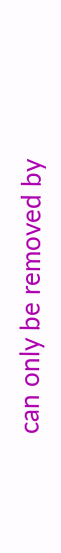can only be removed by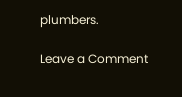plumbers.

Leave a Comment